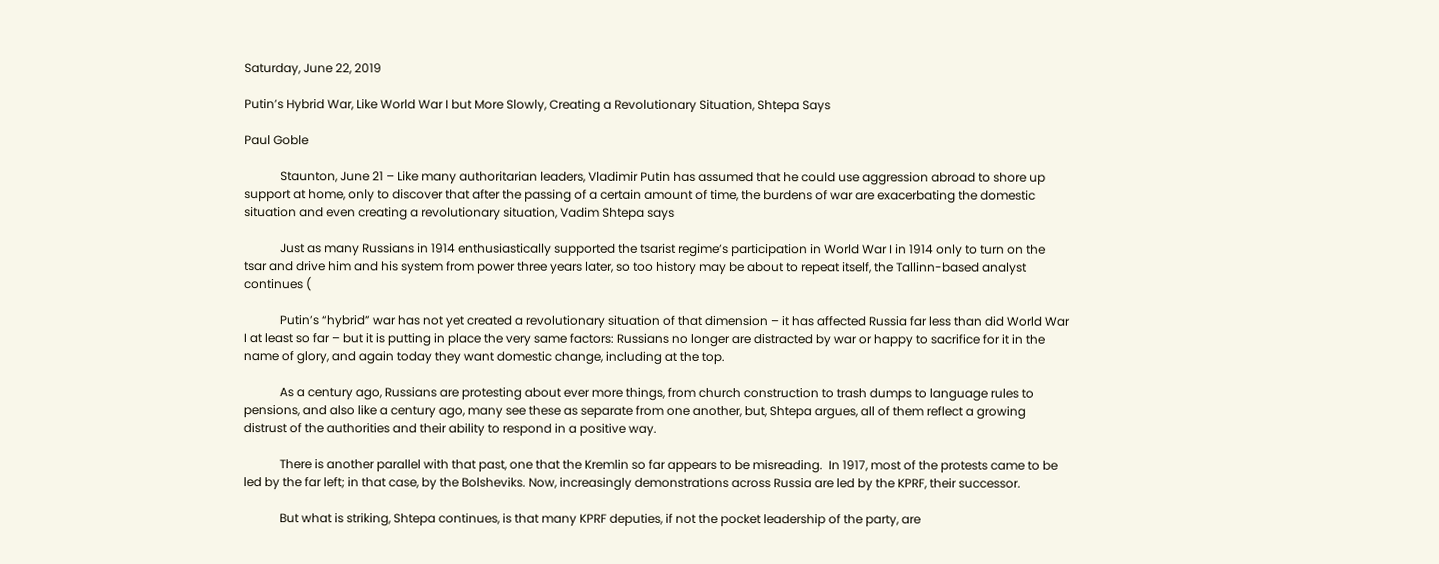Saturday, June 22, 2019

Putin’s Hybrid War, Like World War I but More Slowly, Creating a Revolutionary Situation, Shtepa Says

Paul Goble

            Staunton, June 21 – Like many authoritarian leaders, Vladimir Putin has assumed that he could use aggression abroad to shore up support at home, only to discover that after the passing of a certain amount of time, the burdens of war are exacerbating the domestic situation and even creating a revolutionary situation, Vadim Shtepa says

            Just as many Russians in 1914 enthusiastically supported the tsarist regime’s participation in World War I in 1914 only to turn on the tsar and drive him and his system from power three years later, so too history may be about to repeat itself, the Tallinn-based analyst continues (

            Putin’s “hybrid” war has not yet created a revolutionary situation of that dimension – it has affected Russia far less than did World War I at least so far – but it is putting in place the very same factors: Russians no longer are distracted by war or happy to sacrifice for it in the name of glory, and again today they want domestic change, including at the top.

            As a century ago, Russians are protesting about ever more things, from church construction to trash dumps to language rules to pensions, and also like a century ago, many see these as separate from one another, but, Shtepa argues, all of them reflect a growing distrust of the authorities and their ability to respond in a positive way.

            There is another parallel with that past, one that the Kremlin so far appears to be misreading.  In 1917, most of the protests came to be led by the far left; in that case, by the Bolsheviks. Now, increasingly demonstrations across Russia are led by the KPRF, their successor.

            But what is striking, Shtepa continues, is that many KPRF deputies, if not the pocket leadership of the party, are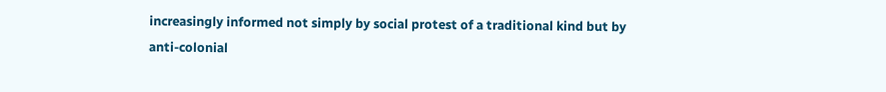increasingly informed not simply by social protest of a traditional kind but by anti-colonial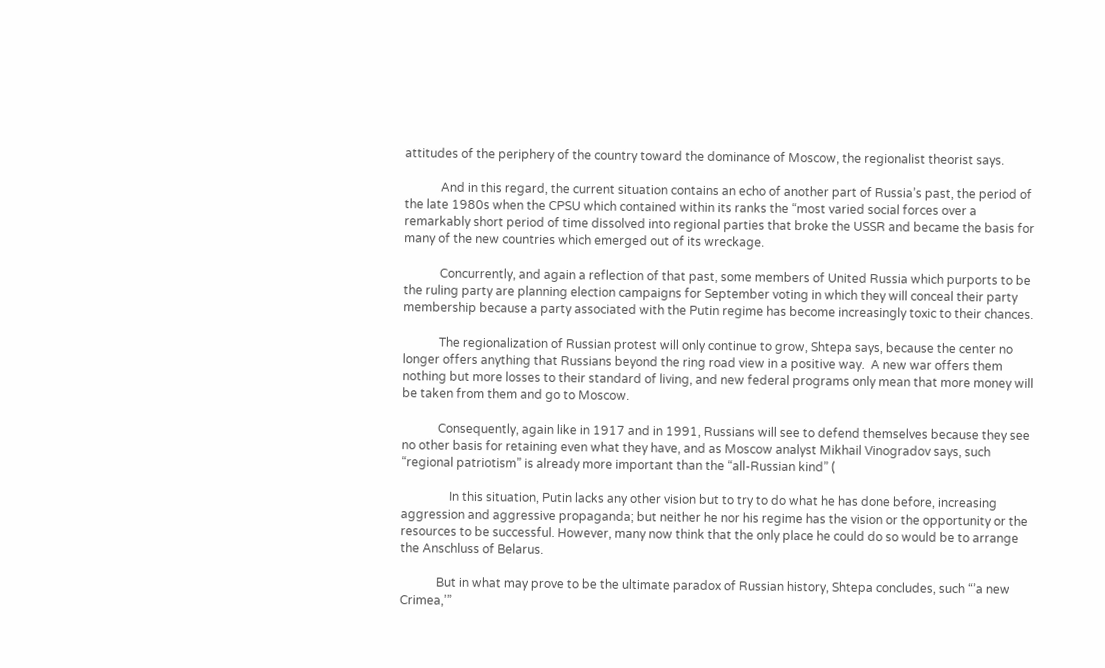attitudes of the periphery of the country toward the dominance of Moscow, the regionalist theorist says.

            And in this regard, the current situation contains an echo of another part of Russia’s past, the period of the late 1980s when the CPSU which contained within its ranks the “most varied social forces over a remarkably short period of time dissolved into regional parties that broke the USSR and became the basis for many of the new countries which emerged out of its wreckage.

            Concurrently, and again a reflection of that past, some members of United Russia which purports to be the ruling party are planning election campaigns for September voting in which they will conceal their party membership because a party associated with the Putin regime has become increasingly toxic to their chances.

            The regionalization of Russian protest will only continue to grow, Shtepa says, because the center no longer offers anything that Russians beyond the ring road view in a positive way.  A new war offers them nothing but more losses to their standard of living, and new federal programs only mean that more money will be taken from them and go to Moscow.

            Consequently, again like in 1917 and in 1991, Russians will see to defend themselves because they see no other basis for retaining even what they have, and as Moscow analyst Mikhail Vinogradov says, such “regional patriotism” is already more important than the “all-Russian kind” (

                In this situation, Putin lacks any other vision but to try to do what he has done before, increasing aggression and aggressive propaganda; but neither he nor his regime has the vision or the opportunity or the resources to be successful. However, many now think that the only place he could do so would be to arrange the Anschluss of Belarus.

            But in what may prove to be the ultimate paradox of Russian history, Shtepa concludes, such “’a new Crimea,’”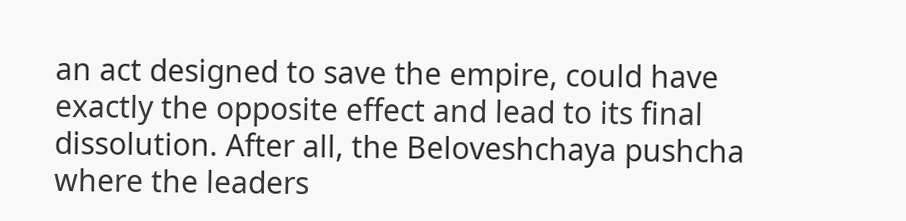an act designed to save the empire, could have exactly the opposite effect and lead to its final dissolution. After all, the Beloveshchaya pushcha where the leaders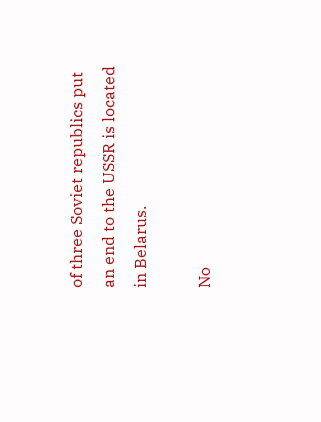of three Soviet republics put an end to the USSR is located in Belarus.

No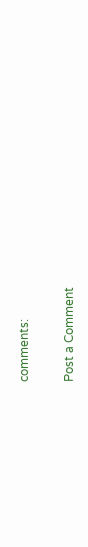comments:

Post a Comment